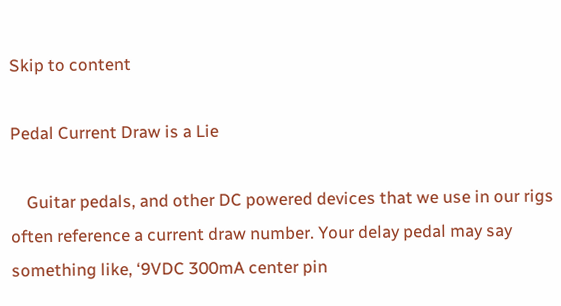Skip to content

Pedal Current Draw is a Lie

    Guitar pedals, and other DC powered devices that we use in our rigs often reference a current draw number. Your delay pedal may say something like, ‘9VDC 300mA center pin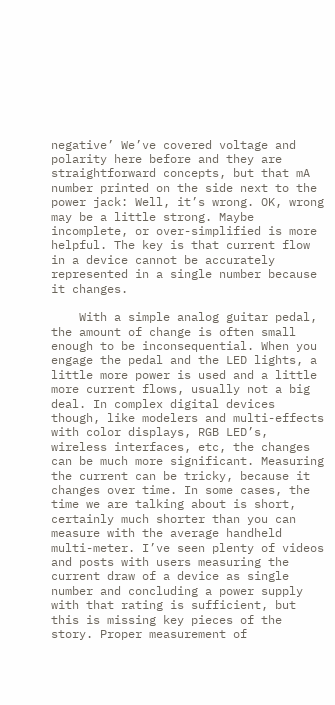negative’ We’ve covered voltage and polarity here before and they are straightforward concepts, but that mA number printed on the side next to the power jack: Well, it’s wrong. OK, wrong may be a little strong. Maybe incomplete, or over-simplified is more helpful. The key is that current flow in a device cannot be accurately represented in a single number because it changes.

    With a simple analog guitar pedal, the amount of change is often small enough to be inconsequential. When you engage the pedal and the LED lights, a little more power is used and a little more current flows, usually not a big deal. In complex digital devices though, like modelers and multi-effects with color displays, RGB LED’s, wireless interfaces, etc, the changes can be much more significant. Measuring the current can be tricky, because it changes over time. In some cases, the time we are talking about is short, certainly much shorter than you can measure with the average handheld multi-meter. I’ve seen plenty of videos and posts with users measuring the current draw of a device as single number and concluding a power supply with that rating is sufficient, but this is missing key pieces of the story. Proper measurement of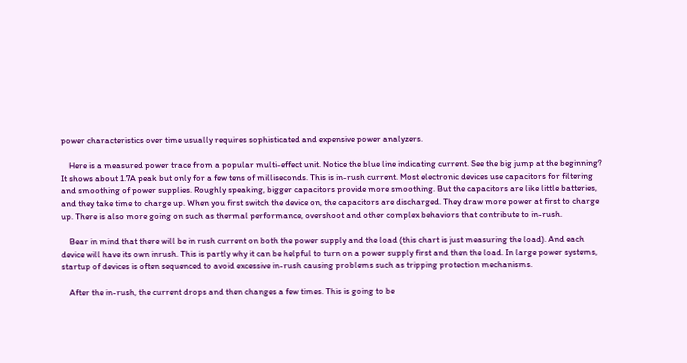power characteristics over time usually requires sophisticated and expensive power analyzers.

    Here is a measured power trace from a popular multi-effect unit. Notice the blue line indicating current. See the big jump at the beginning? It shows about 1.7A peak but only for a few tens of milliseconds. This is in-rush current. Most electronic devices use capacitors for filtering and smoothing of power supplies. Roughly speaking, bigger capacitors provide more smoothing. But the capacitors are like little batteries, and they take time to charge up. When you first switch the device on, the capacitors are discharged. They draw more power at first to charge up. There is also more going on such as thermal performance, overshoot and other complex behaviors that contribute to in-rush.

    Bear in mind that there will be in rush current on both the power supply and the load (this chart is just measuring the load). And each device will have its own inrush. This is partly why it can be helpful to turn on a power supply first and then the load. In large power systems, startup of devices is often sequenced to avoid excessive in-rush causing problems such as tripping protection mechanisms.

    After the in-rush, the current drops and then changes a few times. This is going to be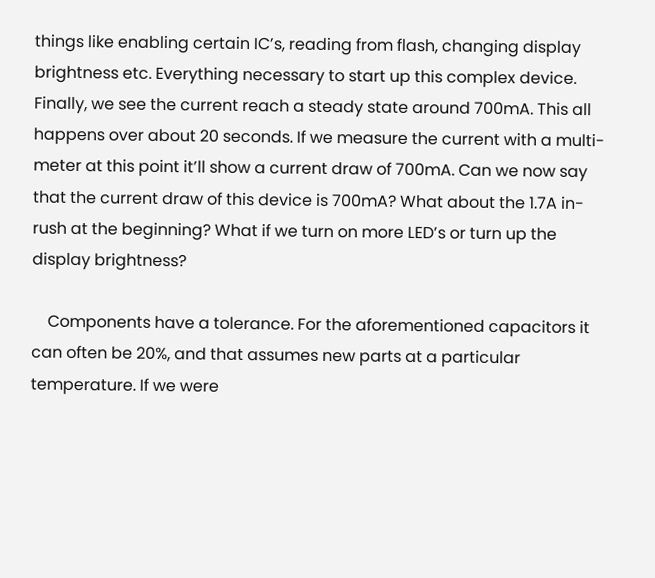things like enabling certain IC’s, reading from flash, changing display brightness etc. Everything necessary to start up this complex device. Finally, we see the current reach a steady state around 700mA. This all happens over about 20 seconds. If we measure the current with a multi-meter at this point it’ll show a current draw of 700mA. Can we now say that the current draw of this device is 700mA? What about the 1.7A in-rush at the beginning? What if we turn on more LED’s or turn up the display brightness?

    Components have a tolerance. For the aforementioned capacitors it can often be 20%, and that assumes new parts at a particular temperature. If we were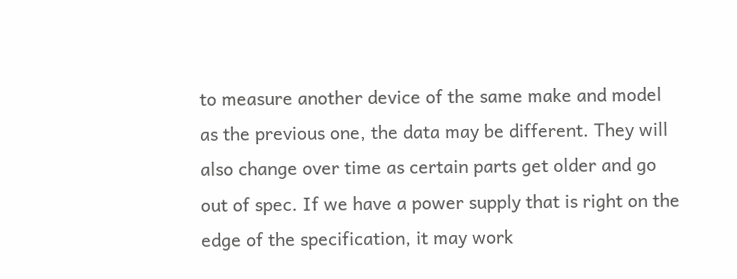to measure another device of the same make and model as the previous one, the data may be different. They will also change over time as certain parts get older and go out of spec. If we have a power supply that is right on the edge of the specification, it may work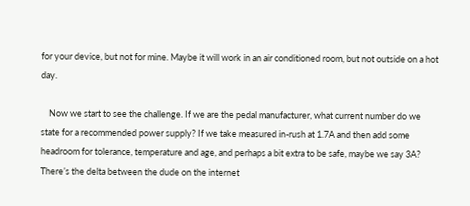for your device, but not for mine. Maybe it will work in an air conditioned room, but not outside on a hot day.

    Now we start to see the challenge. If we are the pedal manufacturer, what current number do we state for a recommended power supply? If we take measured in-rush at 1.7A and then add some headroom for tolerance, temperature and age, and perhaps a bit extra to be safe, maybe we say 3A? There’s the delta between the dude on the internet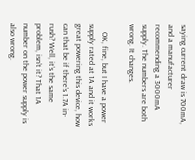saying current draw is 700mA, and a manufacturer recommending a 3000mA supply. The numbers are both wrong. It changes.

    OK, fine, but I have a power supply rated at 1A and it works great powering this device, how can that be if there’s 1.7A in-rush? Well, it’s the same problem, isn’t it? That 1A number on the power supply is also wrong.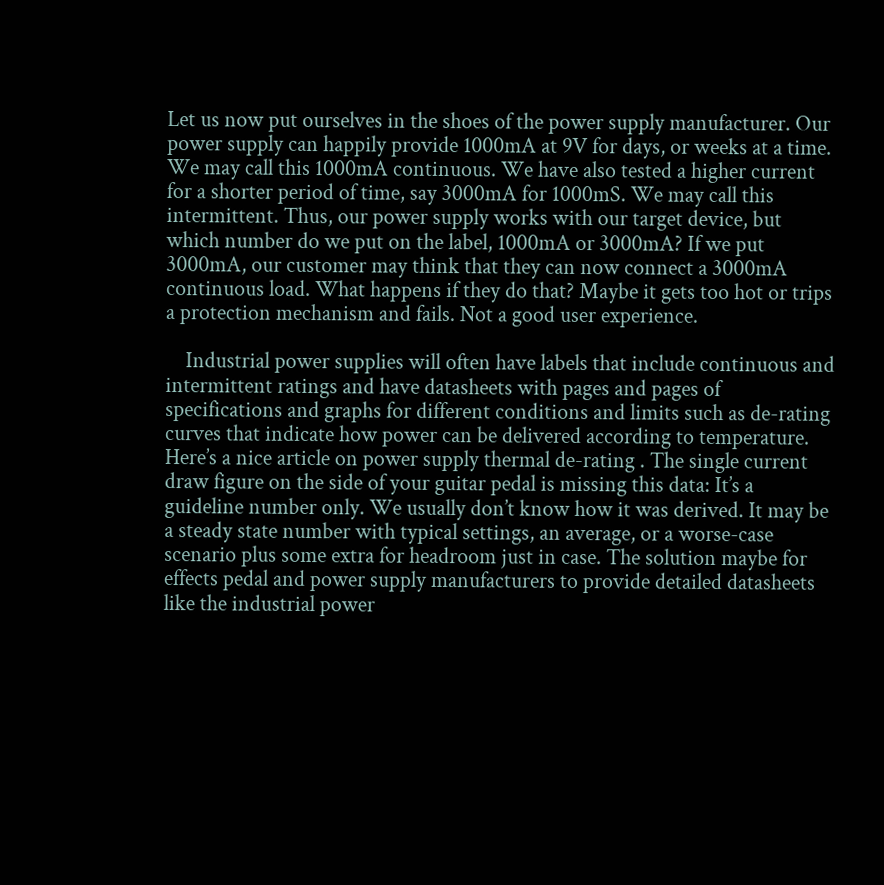Let us now put ourselves in the shoes of the power supply manufacturer. Our power supply can happily provide 1000mA at 9V for days, or weeks at a time. We may call this 1000mA continuous. We have also tested a higher current for a shorter period of time, say 3000mA for 1000mS. We may call this intermittent. Thus, our power supply works with our target device, but which number do we put on the label, 1000mA or 3000mA? If we put 3000mA, our customer may think that they can now connect a 3000mA continuous load. What happens if they do that? Maybe it gets too hot or trips a protection mechanism and fails. Not a good user experience.

    Industrial power supplies will often have labels that include continuous and intermittent ratings and have datasheets with pages and pages of specifications and graphs for different conditions and limits such as de-rating curves that indicate how power can be delivered according to temperature. Here’s a nice article on power supply thermal de-rating . The single current draw figure on the side of your guitar pedal is missing this data: It’s a guideline number only. We usually don’t know how it was derived. It may be a steady state number with typical settings, an average, or a worse-case scenario plus some extra for headroom just in case. The solution maybe for effects pedal and power supply manufacturers to provide detailed datasheets like the industrial power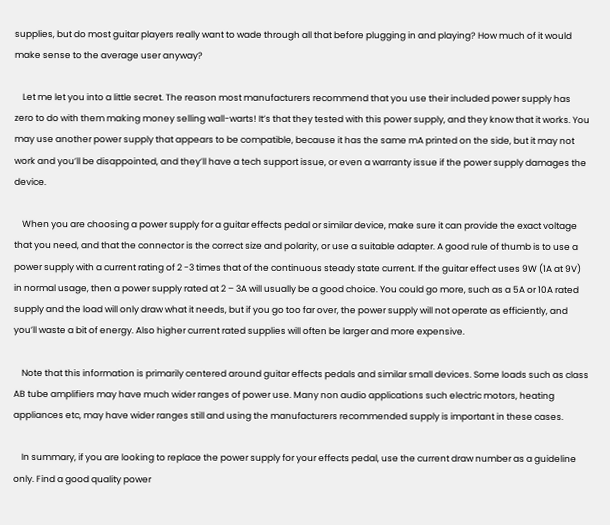supplies, but do most guitar players really want to wade through all that before plugging in and playing? How much of it would make sense to the average user anyway?

    Let me let you into a little secret. The reason most manufacturers recommend that you use their included power supply has zero to do with them making money selling wall-warts! It’s that they tested with this power supply, and they know that it works. You may use another power supply that appears to be compatible, because it has the same mA printed on the side, but it may not work and you’ll be disappointed, and they’ll have a tech support issue, or even a warranty issue if the power supply damages the device.

    When you are choosing a power supply for a guitar effects pedal or similar device, make sure it can provide the exact voltage that you need, and that the connector is the correct size and polarity, or use a suitable adapter. A good rule of thumb is to use a power supply with a current rating of 2 -3 times that of the continuous steady state current. If the guitar effect uses 9W (1A at 9V) in normal usage, then a power supply rated at 2 – 3A will usually be a good choice. You could go more, such as a 5A or 10A rated supply and the load will only draw what it needs, but if you go too far over, the power supply will not operate as efficiently, and you’ll waste a bit of energy. Also higher current rated supplies will often be larger and more expensive.

    Note that this information is primarily centered around guitar effects pedals and similar small devices. Some loads such as class AB tube amplifiers may have much wider ranges of power use. Many non audio applications such electric motors, heating appliances etc, may have wider ranges still and using the manufacturers recommended supply is important in these cases.

    In summary, if you are looking to replace the power supply for your effects pedal, use the current draw number as a guideline only. Find a good quality power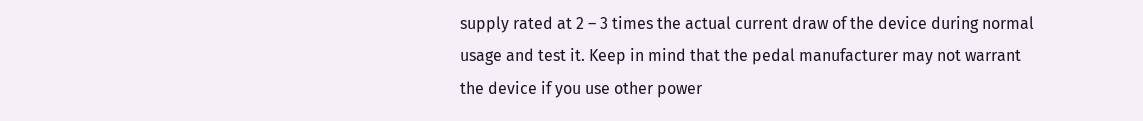supply rated at 2 – 3 times the actual current draw of the device during normal usage and test it. Keep in mind that the pedal manufacturer may not warrant the device if you use other power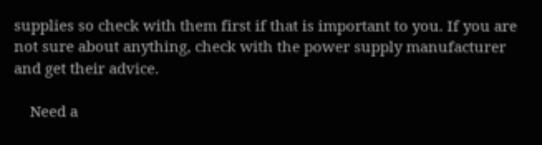supplies so check with them first if that is important to you. If you are not sure about anything, check with the power supply manufacturer and get their advice.

    Need a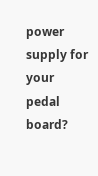power supply for your pedal board?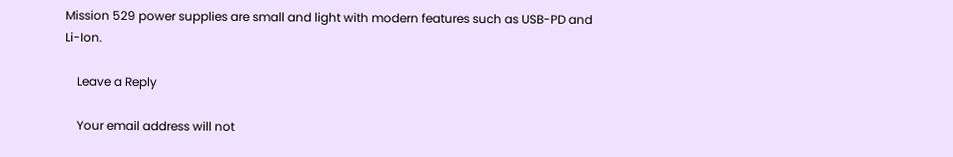Mission 529 power supplies are small and light with modern features such as USB-PD and Li-Ion.

    Leave a Reply

    Your email address will not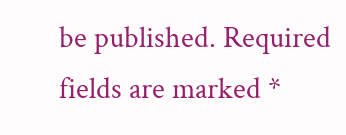be published. Required fields are marked *